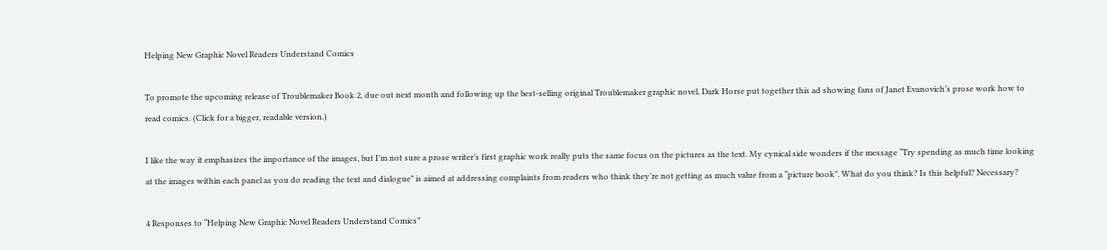Helping New Graphic Novel Readers Understand Comics

To promote the upcoming release of Troublemaker Book 2, due out next month and following up the best-selling original Troublemaker graphic novel, Dark Horse put together this ad showing fans of Janet Evanovich’s prose work how to read comics. (Click for a bigger, readable version.)

I like the way it emphasizes the importance of the images, but I’m not sure a prose writer’s first graphic work really puts the same focus on the pictures as the text. My cynical side wonders if the message “Try spending as much time looking at the images within each panel as you do reading the text and dialogue” is aimed at addressing complaints from readers who think they’re not getting as much value from a “picture book”. What do you think? Is this helpful? Necessary?

4 Responses to “Helping New Graphic Novel Readers Understand Comics”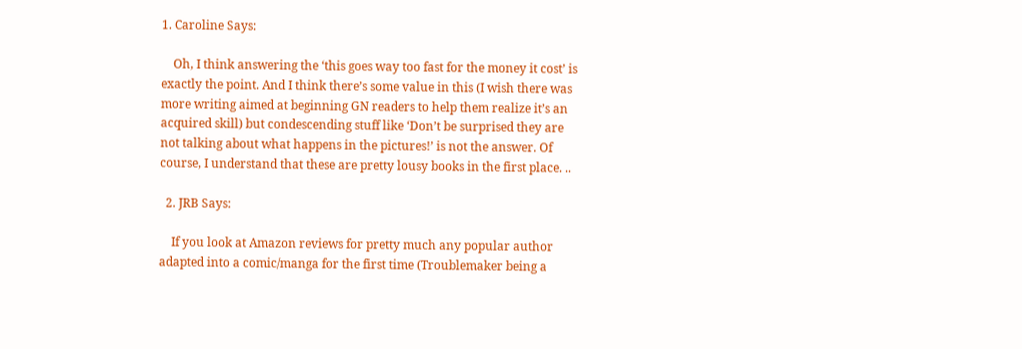1. Caroline Says:

    Oh, I think answering the ‘this goes way too fast for the money it cost’ is exactly the point. And I think there’s some value in this (I wish there was more writing aimed at beginning GN readers to help them realize it’s an acquired skill) but condescending stuff like ‘Don’t be surprised they are not talking about what happens in the pictures!’ is not the answer. Of course, I understand that these are pretty lousy books in the first place. ..

  2. JRB Says:

    If you look at Amazon reviews for pretty much any popular author adapted into a comic/manga for the first time (Troublemaker being a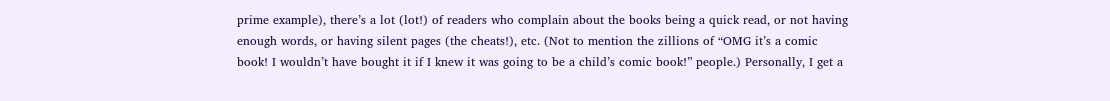prime example), there’s a lot (lot!) of readers who complain about the books being a quick read, or not having enough words, or having silent pages (the cheats!), etc. (Not to mention the zillions of “OMG it’s a comic book! I wouldn’t have bought it if I knew it was going to be a child’s comic book!” people.) Personally, I get a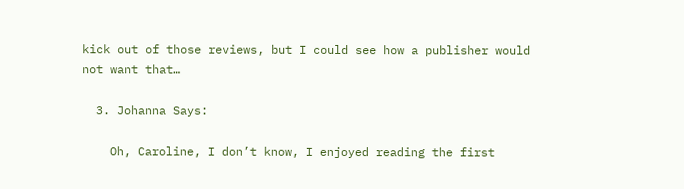kick out of those reviews, but I could see how a publisher would not want that…

  3. Johanna Says:

    Oh, Caroline, I don’t know, I enjoyed reading the first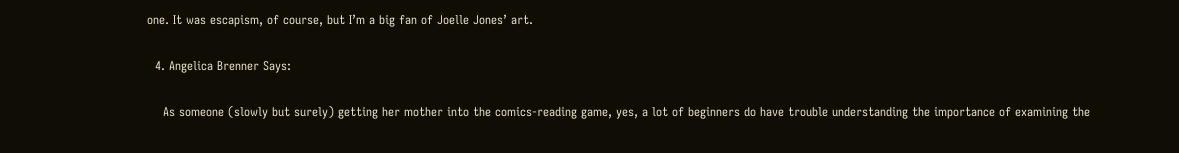one. It was escapism, of course, but I’m a big fan of Joelle Jones’ art.

  4. Angelica Brenner Says:

    As someone (slowly but surely) getting her mother into the comics-reading game, yes, a lot of beginners do have trouble understanding the importance of examining the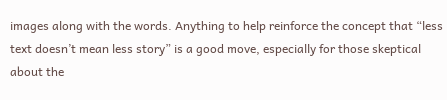images along with the words. Anything to help reinforce the concept that “less text doesn’t mean less story” is a good move, especially for those skeptical about the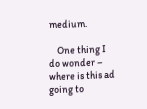medium.

    One thing I do wonder – where is this ad going to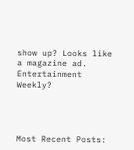show up? Looks like a magazine ad. Entertainment Weekly?




Most Recent Posts: